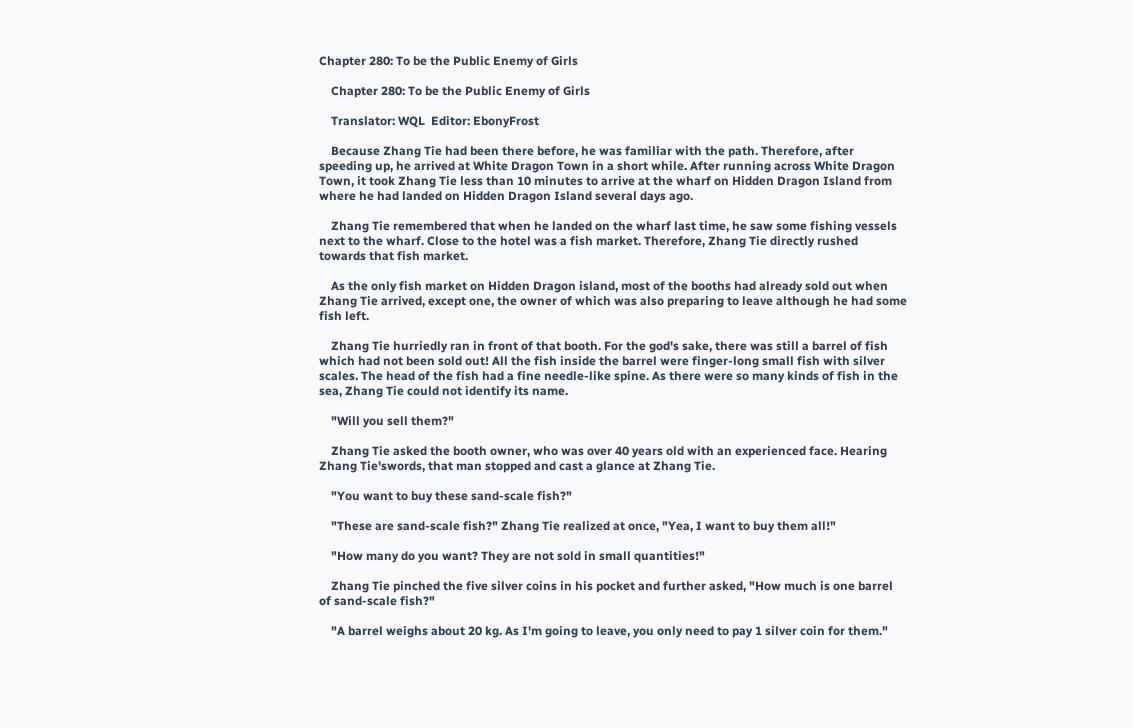Chapter 280: To be the Public Enemy of Girls

    Chapter 280: To be the Public Enemy of Girls

    Translator: WQL  Editor: EbonyFrost

    Because Zhang Tie had been there before, he was familiar with the path. Therefore, after speeding up, he arrived at White Dragon Town in a short while. After running across White Dragon Town, it took Zhang Tie less than 10 minutes to arrive at the wharf on Hidden Dragon Island from where he had landed on Hidden Dragon Island several days ago.

    Zhang Tie remembered that when he landed on the wharf last time, he saw some fishing vessels next to the wharf. Close to the hotel was a fish market. Therefore, Zhang Tie directly rushed towards that fish market.

    As the only fish market on Hidden Dragon island, most of the booths had already sold out when Zhang Tie arrived, except one, the owner of which was also preparing to leave although he had some fish left.

    Zhang Tie hurriedly ran in front of that booth. For the god's sake, there was still a barrel of fish which had not been sold out! All the fish inside the barrel were finger-long small fish with silver scales. The head of the fish had a fine needle-like spine. As there were so many kinds of fish in the sea, Zhang Tie could not identify its name.

    "Will you sell them?"

    Zhang Tie asked the booth owner, who was over 40 years old with an experienced face. Hearing Zhang Tie'swords, that man stopped and cast a glance at Zhang Tie.

    "You want to buy these sand-scale fish?"

    "These are sand-scale fish?" Zhang Tie realized at once, "Yea, I want to buy them all!"

    "How many do you want? They are not sold in small quantities!"

    Zhang Tie pinched the five silver coins in his pocket and further asked, "How much is one barrel of sand-scale fish?"

    "A barrel weighs about 20 kg. As I'm going to leave, you only need to pay 1 silver coin for them."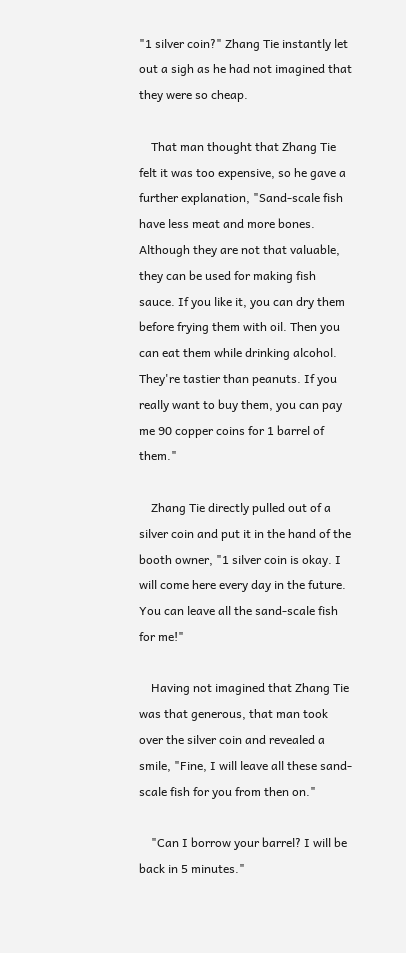"1 silver coin?" Zhang Tie instantly let out a sigh as he had not imagined that they were so cheap.

    That man thought that Zhang Tie felt it was too expensive, so he gave a further explanation, "Sand-scale fish have less meat and more bones. Although they are not that valuable, they can be used for making fish sauce. If you like it, you can dry them before frying them with oil. Then you can eat them while drinking alcohol. They're tastier than peanuts. If you really want to buy them, you can pay me 90 copper coins for 1 barrel of them."

    Zhang Tie directly pulled out of a silver coin and put it in the hand of the booth owner, "1 silver coin is okay. I will come here every day in the future. You can leave all the sand-scale fish for me!"

    Having not imagined that Zhang Tie was that generous, that man took over the silver coin and revealed a smile, "Fine, I will leave all these sand-scale fish for you from then on."

    "Can I borrow your barrel? I will be back in 5 minutes."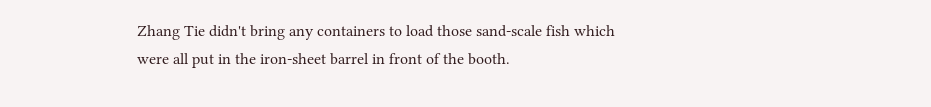Zhang Tie didn't bring any containers to load those sand-scale fish which were all put in the iron-sheet barrel in front of the booth.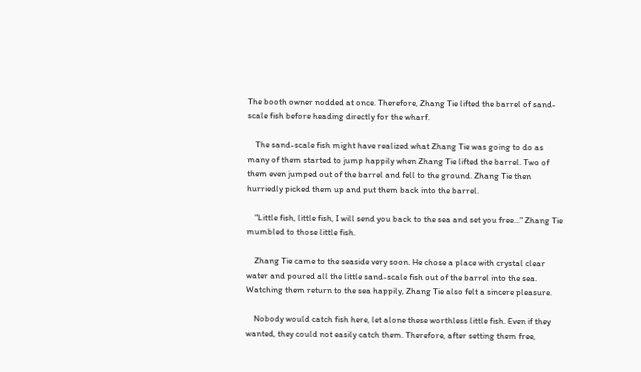The booth owner nodded at once. Therefore, Zhang Tie lifted the barrel of sand-scale fish before heading directly for the wharf.

    The sand-scale fish might have realized what Zhang Tie was going to do as many of them started to jump happily when Zhang Tie lifted the barrel. Two of them even jumped out of the barrel and fell to the ground. Zhang Tie then hurriedly picked them up and put them back into the barrel.

    "Little fish, little fish, I will send you back to the sea and set you free..." Zhang Tie mumbled to those little fish.

    Zhang Tie came to the seaside very soon. He chose a place with crystal clear water and poured all the little sand-scale fish out of the barrel into the sea. Watching them return to the sea happily, Zhang Tie also felt a sincere pleasure.

    Nobody would catch fish here, let alone these worthless little fish. Even if they wanted, they could not easily catch them. Therefore, after setting them free,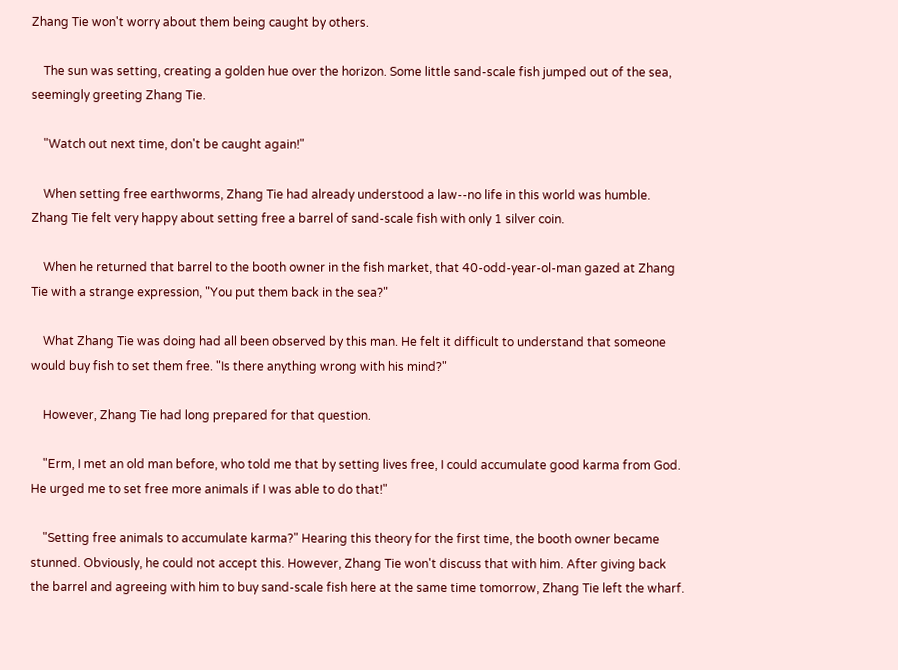Zhang Tie won't worry about them being caught by others.

    The sun was setting, creating a golden hue over the horizon. Some little sand-scale fish jumped out of the sea, seemingly greeting Zhang Tie.

    "Watch out next time, don't be caught again!"

    When setting free earthworms, Zhang Tie had already understood a law--no life in this world was humble. Zhang Tie felt very happy about setting free a barrel of sand-scale fish with only 1 silver coin.

    When he returned that barrel to the booth owner in the fish market, that 40-odd-year-ol-man gazed at Zhang Tie with a strange expression, "You put them back in the sea?"

    What Zhang Tie was doing had all been observed by this man. He felt it difficult to understand that someone would buy fish to set them free. "Is there anything wrong with his mind?"

    However, Zhang Tie had long prepared for that question.

    "Erm, I met an old man before, who told me that by setting lives free, I could accumulate good karma from God. He urged me to set free more animals if I was able to do that!"

    "Setting free animals to accumulate karma?" Hearing this theory for the first time, the booth owner became stunned. Obviously, he could not accept this. However, Zhang Tie won't discuss that with him. After giving back the barrel and agreeing with him to buy sand-scale fish here at the same time tomorrow, Zhang Tie left the wharf.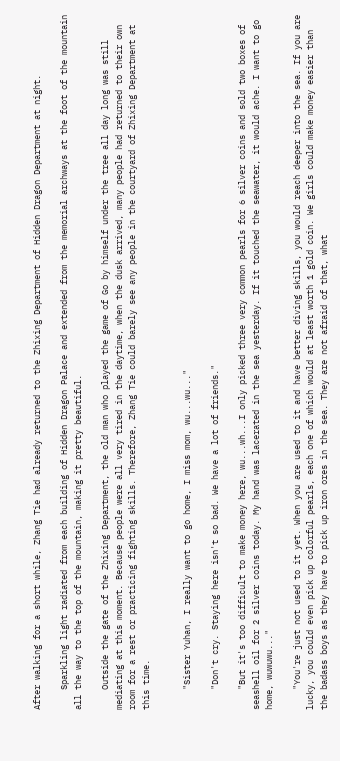After walking for a short while, Zhang Tie had already returned to the Zhixing Department of Hidden Dragon Department at night.

    Sparkling light radiated from each building of Hidden Dragon Palace and extended from the memorial archways at the foot of the mountain all the way to the top of the mountain, making it pretty beautiful.

    Outside the gate of the Zhixing Department, the old man who played the game of Go by himself under the tree all day long was still mediating at this moment. Because people were all very tired in the daytime, when the dusk arrived, many people had returned to their own room for a rest or practicing fighting skills. Therefore, Zhang Tie could barely see any people in the courtyard of Zhixing Department at this time.


    "Sister Yuhan, I really want to go home, I miss mom, wu...wu..."

    "Don't cry. Staying here isn't so bad. We have a lot of friends."

    "But it's too difficult to make money here, wu...wh...I only picked three very common pearls for 6 silver coins and sold two boxes of seashell oil for 2 silver coins today. My hand was lacerated in the sea yesterday. If it touched the seawater, it would ache. I want to go home, wuwuwu..."

    "You're just not used to it yet. When you are used to it and have better diving skills, you would reach deeper into the sea. If you are lucky, you could even pick up colorful pearls, each one of which would at least worth 1 gold coin. We girls could make money easier than the badass boys as they have to pick up iron ores in the sea. They are not afraid of that, what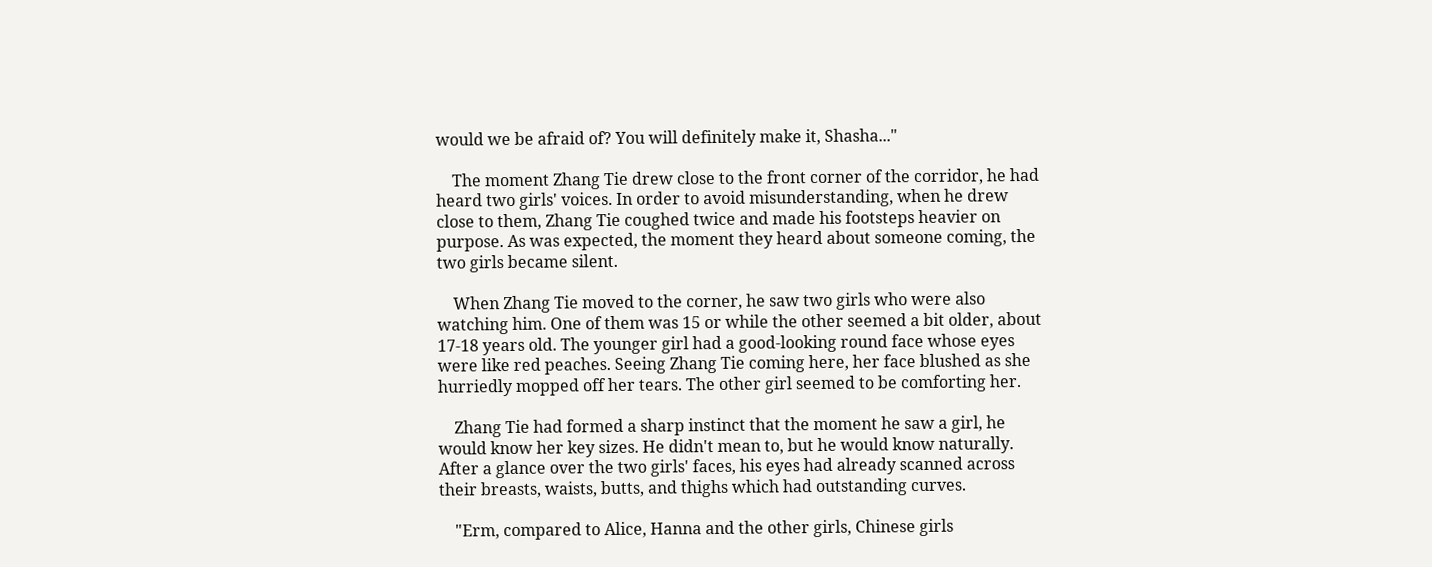would we be afraid of? You will definitely make it, Shasha..."

    The moment Zhang Tie drew close to the front corner of the corridor, he had heard two girls' voices. In order to avoid misunderstanding, when he drew close to them, Zhang Tie coughed twice and made his footsteps heavier on purpose. As was expected, the moment they heard about someone coming, the two girls became silent.

    When Zhang Tie moved to the corner, he saw two girls who were also watching him. One of them was 15 or while the other seemed a bit older, about 17-18 years old. The younger girl had a good-looking round face whose eyes were like red peaches. Seeing Zhang Tie coming here, her face blushed as she hurriedly mopped off her tears. The other girl seemed to be comforting her.

    Zhang Tie had formed a sharp instinct that the moment he saw a girl, he would know her key sizes. He didn't mean to, but he would know naturally. After a glance over the two girls' faces, his eyes had already scanned across their breasts, waists, butts, and thighs which had outstanding curves.

    "Erm, compared to Alice, Hanna and the other girls, Chinese girls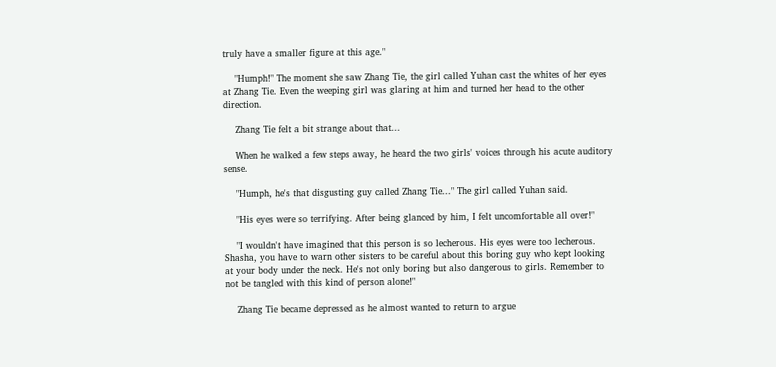truly have a smaller figure at this age."

    "Humph!" The moment she saw Zhang Tie, the girl called Yuhan cast the whites of her eyes at Zhang Tie. Even the weeping girl was glaring at him and turned her head to the other direction.

    Zhang Tie felt a bit strange about that...

    When he walked a few steps away, he heard the two girls' voices through his acute auditory sense.

    "Humph, he's that disgusting guy called Zhang Tie..." The girl called Yuhan said.

    "His eyes were so terrifying. After being glanced by him, I felt uncomfortable all over!"

    "I wouldn't have imagined that this person is so lecherous. His eyes were too lecherous. Shasha, you have to warn other sisters to be careful about this boring guy who kept looking at your body under the neck. He's not only boring but also dangerous to girls. Remember to not be tangled with this kind of person alone!"

    Zhang Tie became depressed as he almost wanted to return to argue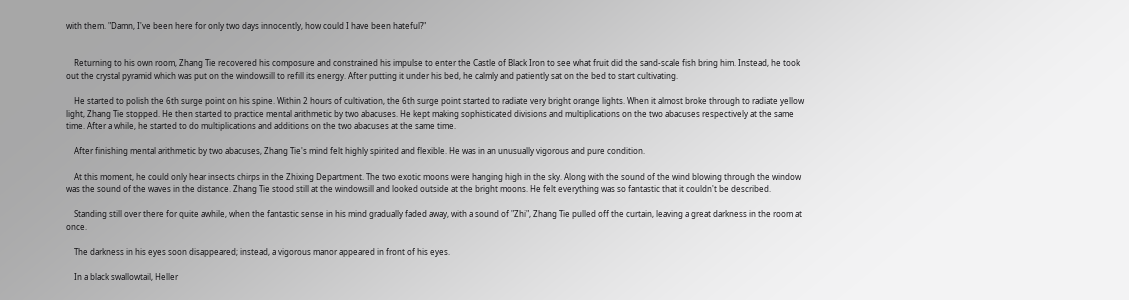with them. "Damn, I've been here for only two days innocently, how could I have been hateful?"


    Returning to his own room, Zhang Tie recovered his composure and constrained his impulse to enter the Castle of Black Iron to see what fruit did the sand-scale fish bring him. Instead, he took out the crystal pyramid which was put on the windowsill to refill its energy. After putting it under his bed, he calmly and patiently sat on the bed to start cultivating.

    He started to polish the 6th surge point on his spine. Within 2 hours of cultivation, the 6th surge point started to radiate very bright orange lights. When it almost broke through to radiate yellow light, Zhang Tie stopped. He then started to practice mental arithmetic by two abacuses. He kept making sophisticated divisions and multiplications on the two abacuses respectively at the same time. After a while, he started to do multiplications and additions on the two abacuses at the same time.

    After finishing mental arithmetic by two abacuses, Zhang Tie's mind felt highly spirited and flexible. He was in an unusually vigorous and pure condition.

    At this moment, he could only hear insects chirps in the Zhixing Department. The two exotic moons were hanging high in the sky. Along with the sound of the wind blowing through the window was the sound of the waves in the distance. Zhang Tie stood still at the windowsill and looked outside at the bright moons. He felt everything was so fantastic that it couldn't be described.

    Standing still over there for quite awhile, when the fantastic sense in his mind gradually faded away, with a sound of "Zhi", Zhang Tie pulled off the curtain, leaving a great darkness in the room at once.

    The darkness in his eyes soon disappeared; instead, a vigorous manor appeared in front of his eyes.

    In a black swallowtail, Heller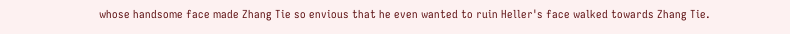whose handsome face made Zhang Tie so envious that he even wanted to ruin Heller's face walked towards Zhang Tie.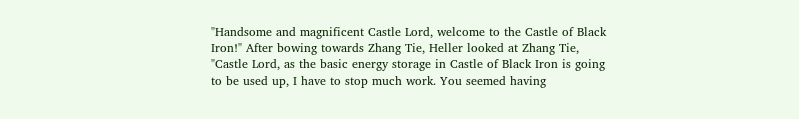"Handsome and magnificent Castle Lord, welcome to the Castle of Black Iron!" After bowing towards Zhang Tie, Heller looked at Zhang Tie, "Castle Lord, as the basic energy storage in Castle of Black Iron is going to be used up, I have to stop much work. You seemed having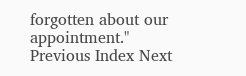forgotten about our appointment."
Previous Index Next